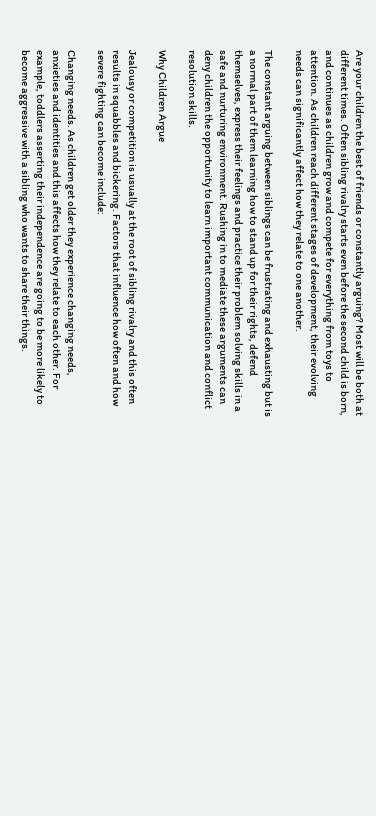Are your children the best of friends or constantly arguing? Most will be both at different times. Often sibling rivalry starts even before the second child is born, and continues as children grow and compete for everything from toys to attention. As children reach different stages of development, their evolving needs can significantly affect how they relate to one another.

The constant arguing between siblings can be frustrating and exhausting but is a normal part of them learning how to stand up for their rights, defend themselves, express their feelings and practice their problem solving skills in a safe and nurturing environment. Rushing in to mediate these arguments can deny children the opportunity to learn important communication and conflict resolution skills.

Why Children Argue

Jealousy or competition is usually at the root of sibling rivalry and this often results in squabbles and bickering. Factors that influence how often and how severe fighting can become include:

Changing needs. As children get older they experience changing needs, anxieties and identities and this affects how they relate to each other. For example, toddlers asserting their independence are going to be more likely to become aggressive with a sibling who wants to share their things.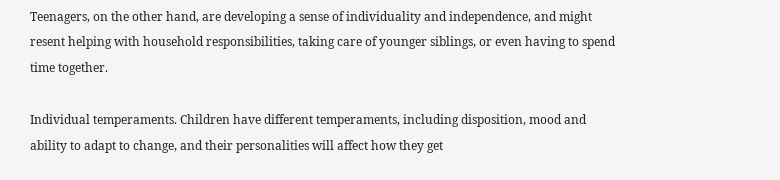Teenagers, on the other hand, are developing a sense of individuality and independence, and might resent helping with household responsibilities, taking care of younger siblings, or even having to spend time together.

Individual temperaments. Children have different temperaments, including disposition, mood and ability to adapt to change, and their personalities will affect how they get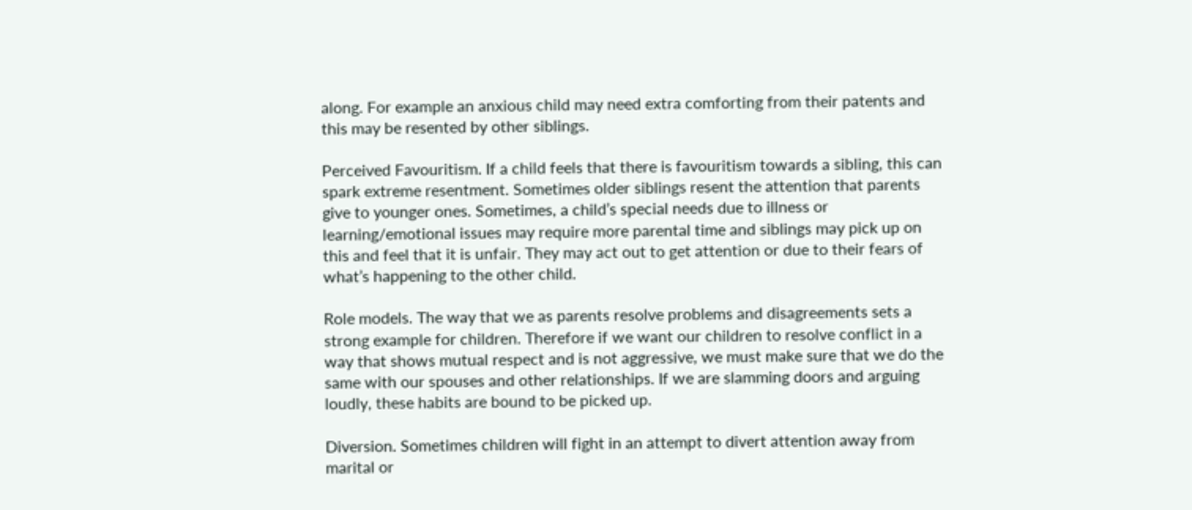along. For example an anxious child may need extra comforting from their patents and this may be resented by other siblings.

Perceived Favouritism. If a child feels that there is favouritism towards a sibling, this can spark extreme resentment. Sometimes older siblings resent the attention that parents give to younger ones. Sometimes, a child’s special needs due to illness or learning/emotional issues may require more parental time and siblings may pick up on this and feel that it is unfair. They may act out to get attention or due to their fears of what’s happening to the other child.

Role models. The way that we as parents resolve problems and disagreements sets a strong example for children. Therefore if we want our children to resolve conflict in a way that shows mutual respect and is not aggressive, we must make sure that we do the same with our spouses and other relationships. If we are slamming doors and arguing loudly, these habits are bound to be picked up.

Diversion. Sometimes children will fight in an attempt to divert attention away from marital or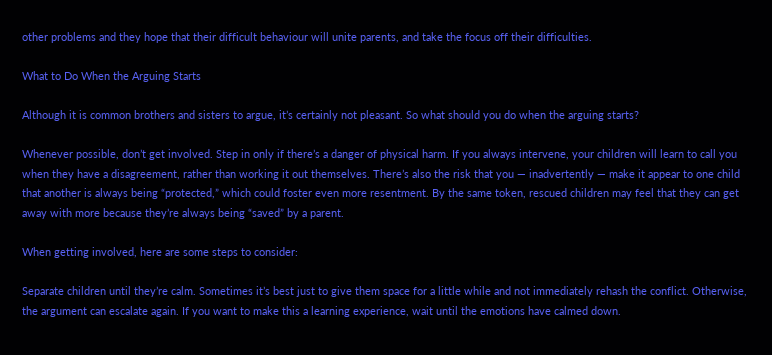other problems and they hope that their difficult behaviour will unite parents, and take the focus off their difficulties.

What to Do When the Arguing Starts

Although it is common brothers and sisters to argue, it’s certainly not pleasant. So what should you do when the arguing starts?

Whenever possible, don’t get involved. Step in only if there’s a danger of physical harm. If you always intervene, your children will learn to call you when they have a disagreement, rather than working it out themselves. There’s also the risk that you — inadvertently — make it appear to one child that another is always being “protected,” which could foster even more resentment. By the same token, rescued children may feel that they can get away with more because they’re always being “saved” by a parent.

When getting involved, here are some steps to consider:

Separate children until they’re calm. Sometimes it’s best just to give them space for a little while and not immediately rehash the conflict. Otherwise, the argument can escalate again. If you want to make this a learning experience, wait until the emotions have calmed down.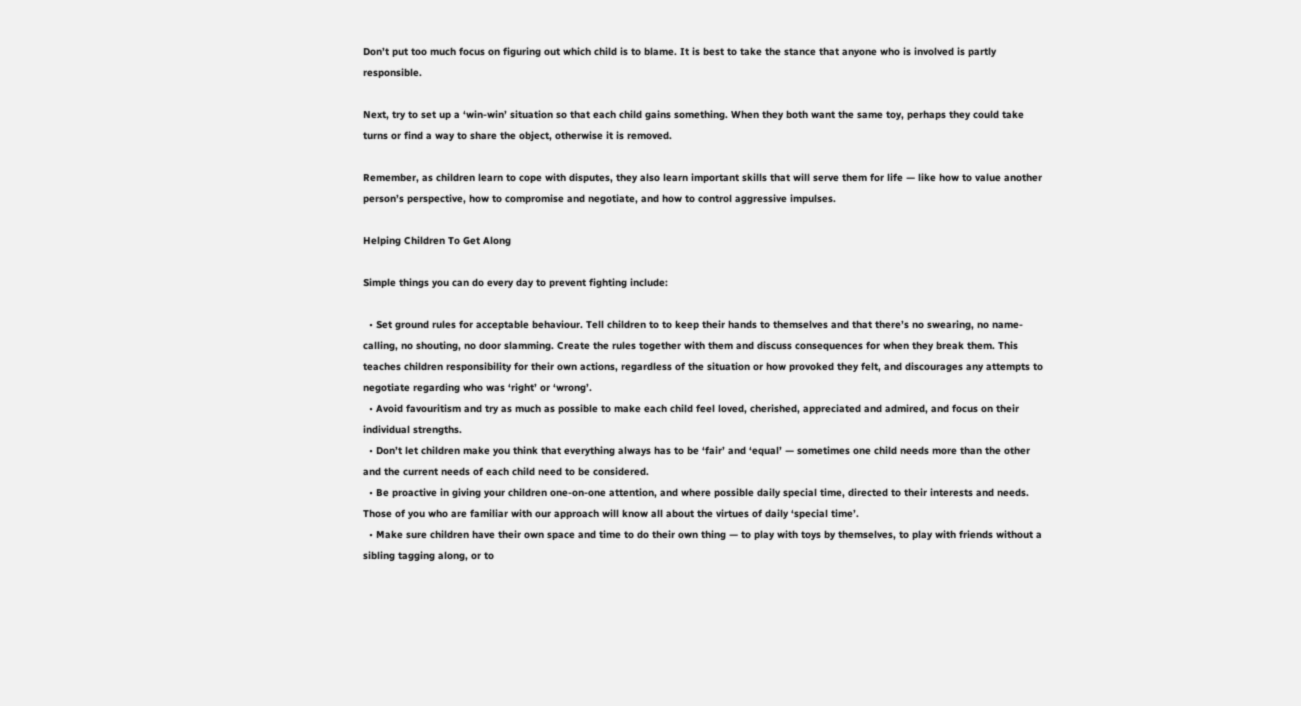Don’t put too much focus on figuring out which child is to blame. It is best to take the stance that anyone who is involved is partly responsible.

Next, try to set up a ‘win-win’ situation so that each child gains something. When they both want the same toy, perhaps they could take turns or find a way to share the object, otherwise it is removed.

Remember, as children learn to cope with disputes, they also learn important skills that will serve them for life — like how to value another person’s perspective, how to compromise and negotiate, and how to control aggressive impulses.

Helping Children To Get Along

Simple things you can do every day to prevent fighting include:

  • Set ground rules for acceptable behaviour. Tell children to to keep their hands to themselves and that there’s no swearing, no name-calling, no shouting, no door slamming. Create the rules together with them and discuss consequences for when they break them. This teaches children responsibility for their own actions, regardless of the situation or how provoked they felt, and discourages any attempts to negotiate regarding who was ‘right’ or ‘wrong’.
  • Avoid favouritism and try as much as possible to make each child feel loved, cherished, appreciated and admired, and focus on their individual strengths.
  • Don’t let children make you think that everything always has to be ‘fair’ and ‘equal’ — sometimes one child needs more than the other and the current needs of each child need to be considered.
  • Be proactive in giving your children one-on-one attention, and where possible daily special time, directed to their interests and needs. Those of you who are familiar with our approach will know all about the virtues of daily ‘special time’.
  • Make sure children have their own space and time to do their own thing — to play with toys by themselves, to play with friends without a sibling tagging along, or to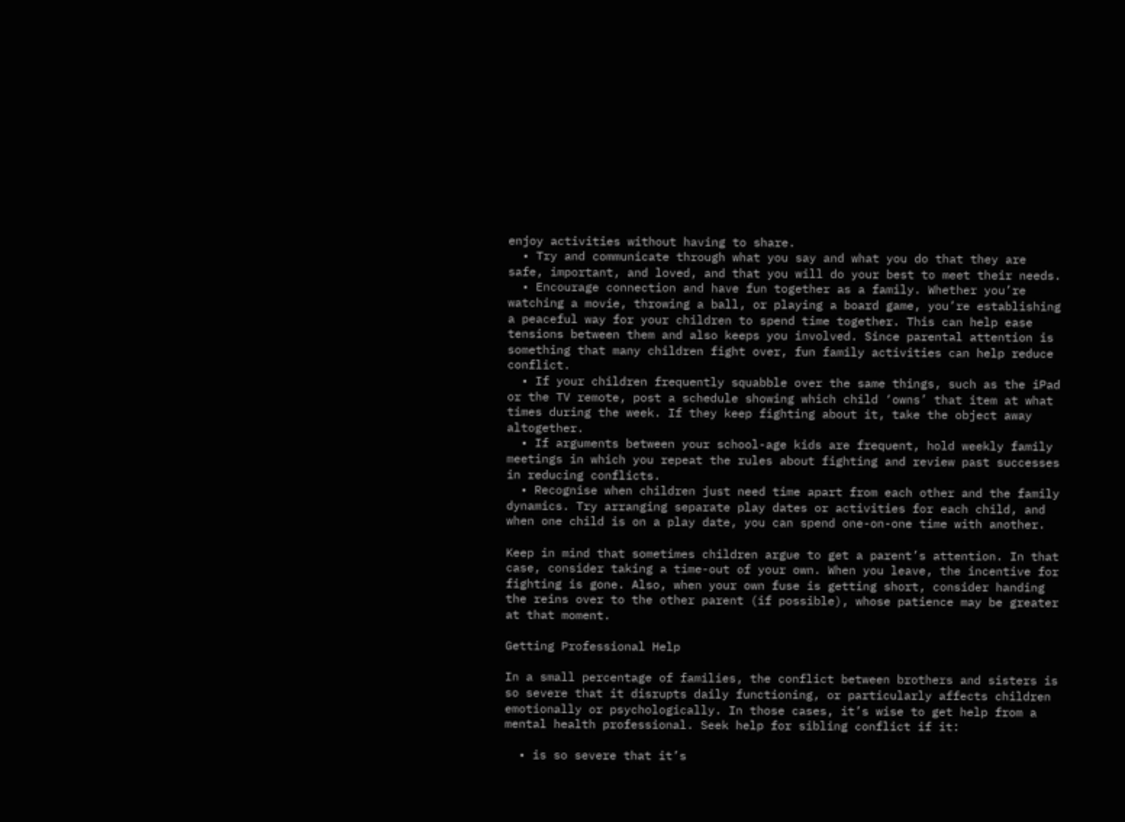enjoy activities without having to share.
  • Try and communicate through what you say and what you do that they are safe, important, and loved, and that you will do your best to meet their needs.
  • Encourage connection and have fun together as a family. Whether you’re watching a movie, throwing a ball, or playing a board game, you’re establishing a peaceful way for your children to spend time together. This can help ease tensions between them and also keeps you involved. Since parental attention is something that many children fight over, fun family activities can help reduce conflict.
  • If your children frequently squabble over the same things, such as the iPad or the TV remote, post a schedule showing which child ‘owns’ that item at what times during the week. If they keep fighting about it, take the object away altogether.
  • If arguments between your school-age kids are frequent, hold weekly family meetings in which you repeat the rules about fighting and review past successes in reducing conflicts.
  • Recognise when children just need time apart from each other and the family dynamics. Try arranging separate play dates or activities for each child, and when one child is on a play date, you can spend one-on-one time with another.

Keep in mind that sometimes children argue to get a parent’s attention. In that case, consider taking a time-out of your own. When you leave, the incentive for fighting is gone. Also, when your own fuse is getting short, consider handing the reins over to the other parent (if possible), whose patience may be greater at that moment.

Getting Professional Help

In a small percentage of families, the conflict between brothers and sisters is so severe that it disrupts daily functioning, or particularly affects children emotionally or psychologically. In those cases, it’s wise to get help from a mental health professional. Seek help for sibling conflict if it:

  • is so severe that it’s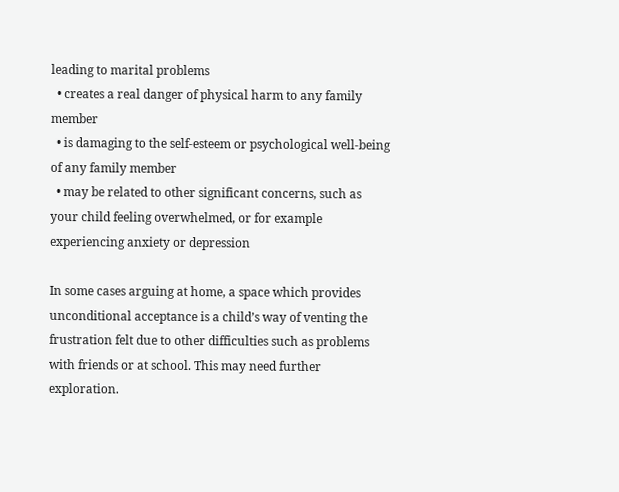leading to marital problems
  • creates a real danger of physical harm to any family member
  • is damaging to the self-esteem or psychological well-being of any family member
  • may be related to other significant concerns, such as your child feeling overwhelmed, or for example experiencing anxiety or depression

In some cases arguing at home, a space which provides unconditional acceptance is a child’s way of venting the frustration felt due to other difficulties such as problems with friends or at school. This may need further exploration.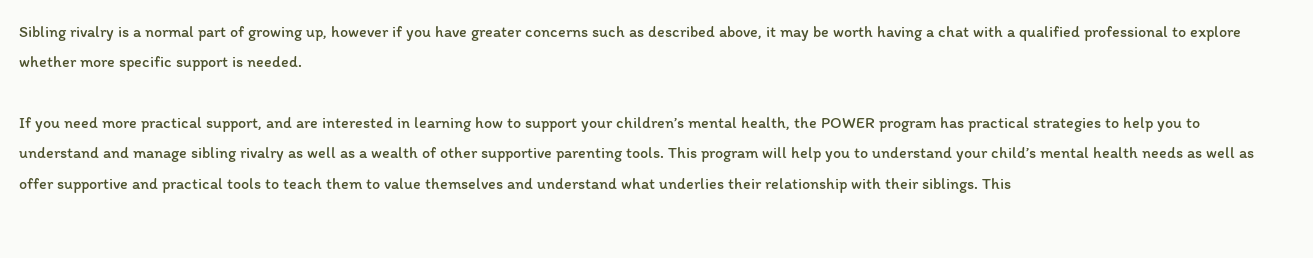Sibling rivalry is a normal part of growing up, however if you have greater concerns such as described above, it may be worth having a chat with a qualified professional to explore whether more specific support is needed.

If you need more practical support, and are interested in learning how to support your children’s mental health, the POWER program has practical strategies to help you to understand and manage sibling rivalry as well as a wealth of other supportive parenting tools. This program will help you to understand your child’s mental health needs as well as offer supportive and practical tools to teach them to value themselves and understand what underlies their relationship with their siblings. This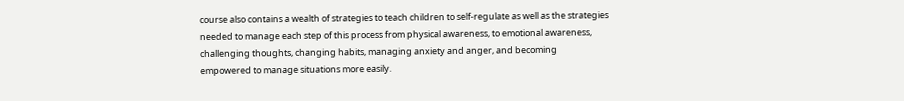course also contains a wealth of strategies to teach children to self-regulate as well as the strategies needed to manage each step of this process from physical awareness, to emotional awareness, challenging thoughts, changing habits, managing anxiety and anger, and becoming empowered to manage situations more easily.